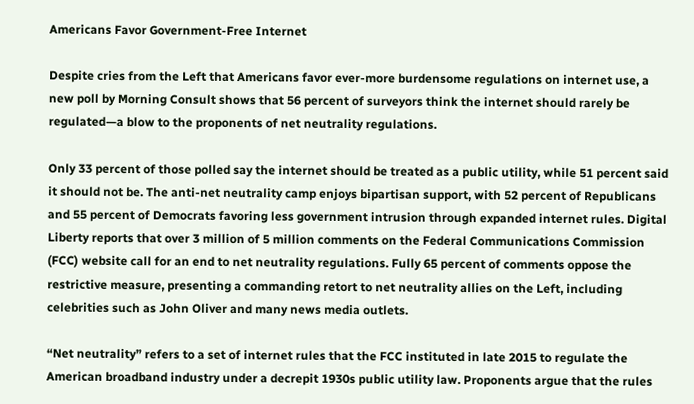Americans Favor Government-Free Internet

Despite cries from the Left that Americans favor ever-more burdensome regulations on internet use, a new poll by Morning Consult shows that 56 percent of surveyors think the internet should rarely be regulated—a blow to the proponents of net neutrality regulations.

Only 33 percent of those polled say the internet should be treated as a public utility, while 51 percent said it should not be. The anti-net neutrality camp enjoys bipartisan support, with 52 percent of Republicans and 55 percent of Democrats favoring less government intrusion through expanded internet rules. Digital Liberty reports that over 3 million of 5 million comments on the Federal Communications Commission (FCC) website call for an end to net neutrality regulations. Fully 65 percent of comments oppose the restrictive measure, presenting a commanding retort to net neutrality allies on the Left, including celebrities such as John Oliver and many news media outlets.

“Net neutrality” refers to a set of internet rules that the FCC instituted in late 2015 to regulate the American broadband industry under a decrepit 1930s public utility law. Proponents argue that the rules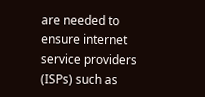are needed to ensure internet service providers (ISPs) such as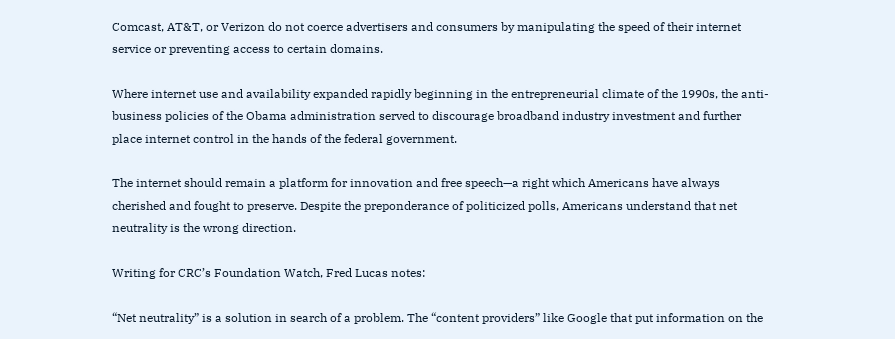Comcast, AT&T, or Verizon do not coerce advertisers and consumers by manipulating the speed of their internet service or preventing access to certain domains.

Where internet use and availability expanded rapidly beginning in the entrepreneurial climate of the 1990s, the anti-business policies of the Obama administration served to discourage broadband industry investment and further place internet control in the hands of the federal government.

The internet should remain a platform for innovation and free speech—a right which Americans have always cherished and fought to preserve. Despite the preponderance of politicized polls, Americans understand that net neutrality is the wrong direction.

Writing for CRC’s Foundation Watch, Fred Lucas notes:

“Net neutrality” is a solution in search of a problem. The “content providers” like Google that put information on the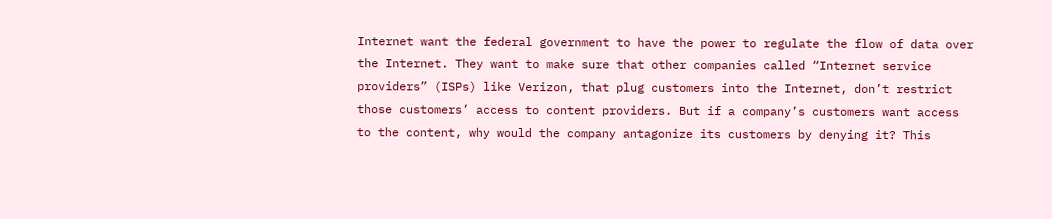Internet want the federal government to have the power to regulate the flow of data over the Internet. They want to make sure that other companies called “Internet service providers” (ISPs) like Verizon, that plug customers into the Internet, don’t restrict those customers’ access to content providers. But if a company’s customers want access to the content, why would the company antagonize its customers by denying it? This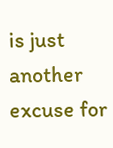is just another excuse for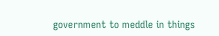government to meddle in things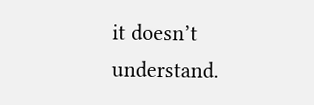it doesn’t understand.